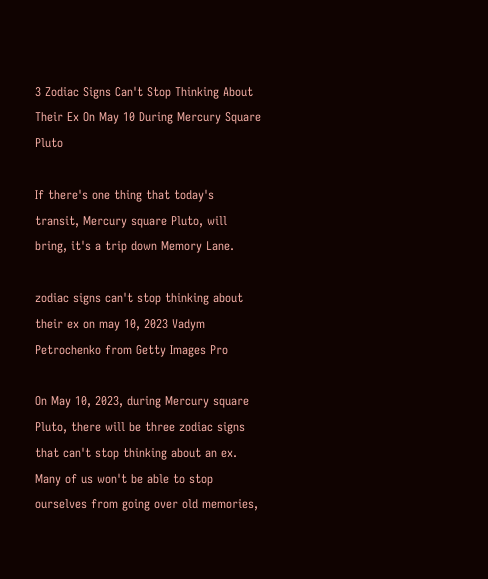3 Zodiac Signs Can't Stop Thinking About Their Ex On May 10 During Mercury Square Pluto

If there's one thing that today's transit, Mercury square Pluto, will bring, it's a trip down Memory Lane.

zodiac signs can't stop thinking about their ex on may 10, 2023 Vadym Petrochenko from Getty Images Pro

On May 10, 2023, during Mercury square Pluto, there will be three zodiac signs that can't stop thinking about an ex. Many of us won't be able to stop ourselves from going over old memories,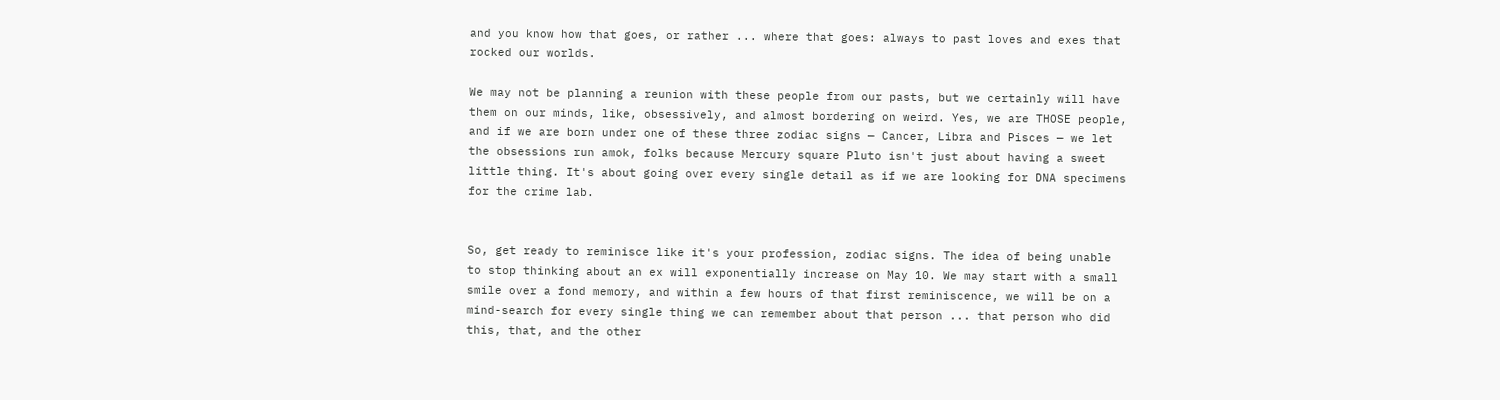and you know how that goes, or rather ... where that goes: always to past loves and exes that rocked our worlds.

We may not be planning a reunion with these people from our pasts, but we certainly will have them on our minds, like, obsessively, and almost bordering on weird. Yes, we are THOSE people, and if we are born under one of these three zodiac signs — Cancer, Libra and Pisces — we let the obsessions run amok, folks because Mercury square Pluto isn't just about having a sweet little thing. It's about going over every single detail as if we are looking for DNA specimens for the crime lab.


So, get ready to reminisce like it's your profession, zodiac signs. The idea of being unable to stop thinking about an ex will exponentially increase on May 10. We may start with a small smile over a fond memory, and within a few hours of that first reminiscence, we will be on a mind-search for every single thing we can remember about that person ... that person who did this, that, and the other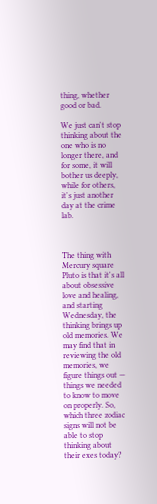thing, whether good or bad.

We just can't stop thinking about the one who is no longer there, and for some, it will bother us deeply, while for others, it's just another day at the crime lab.



The thing with Mercury square Pluto is that it's all about obsessive love and healing, and starting Wednesday, the thinking brings up old memories. We may find that in reviewing the old memories, we figure things out — things we needed to know to move on properly. So, which three zodiac signs will not be able to stop thinking about their exes today?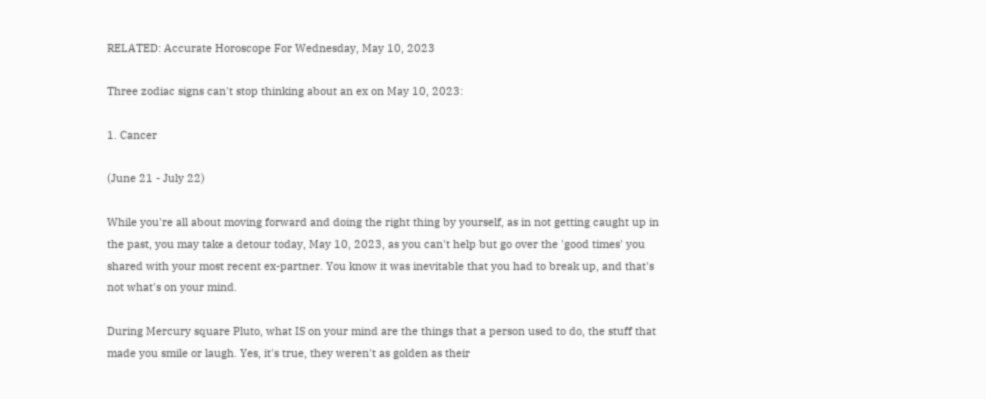RELATED: Accurate Horoscope For Wednesday, May 10, 2023

Three zodiac signs can't stop thinking about an ex on May 10, 2023:

1. Cancer

(June 21 - July 22)

While you're all about moving forward and doing the right thing by yourself, as in not getting caught up in the past, you may take a detour today, May 10, 2023, as you can't help but go over the 'good times' you shared with your most recent ex-partner. You know it was inevitable that you had to break up, and that's not what's on your mind.

During Mercury square Pluto, what IS on your mind are the things that a person used to do, the stuff that made you smile or laugh. Yes, it's true, they weren't as golden as their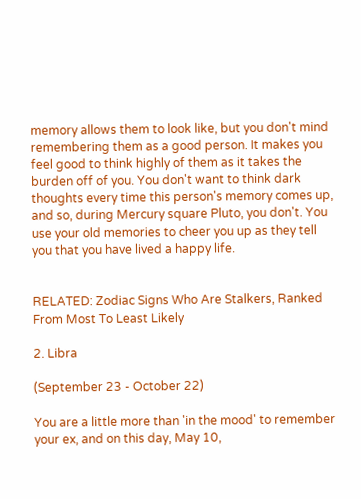memory allows them to look like, but you don't mind remembering them as a good person. It makes you feel good to think highly of them as it takes the burden off of you. You don't want to think dark thoughts every time this person's memory comes up, and so, during Mercury square Pluto, you don't. You use your old memories to cheer you up as they tell you that you have lived a happy life.


RELATED: Zodiac Signs Who Are Stalkers, Ranked From Most To Least Likely

2. Libra

(September 23 - October 22)

You are a little more than 'in the mood' to remember your ex, and on this day, May 10,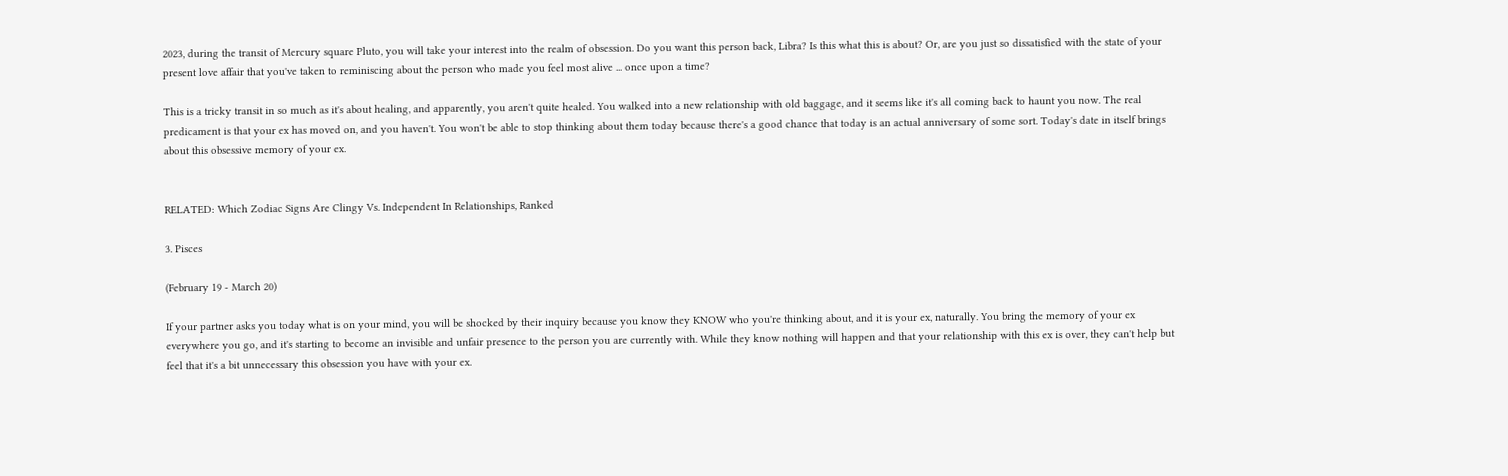2023, during the transit of Mercury square Pluto, you will take your interest into the realm of obsession. Do you want this person back, Libra? Is this what this is about? Or, are you just so dissatisfied with the state of your present love affair that you've taken to reminiscing about the person who made you feel most alive ... once upon a time?

This is a tricky transit in so much as it's about healing, and apparently, you aren't quite healed. You walked into a new relationship with old baggage, and it seems like it's all coming back to haunt you now. The real predicament is that your ex has moved on, and you haven't. You won't be able to stop thinking about them today because there's a good chance that today is an actual anniversary of some sort. Today's date in itself brings about this obsessive memory of your ex.


RELATED: Which Zodiac Signs Are Clingy Vs. Independent In Relationships, Ranked

3. Pisces

(February 19 - March 20)

If your partner asks you today what is on your mind, you will be shocked by their inquiry because you know they KNOW who you're thinking about, and it is your ex, naturally. You bring the memory of your ex everywhere you go, and it's starting to become an invisible and unfair presence to the person you are currently with. While they know nothing will happen and that your relationship with this ex is over, they can't help but feel that it's a bit unnecessary this obsession you have with your ex.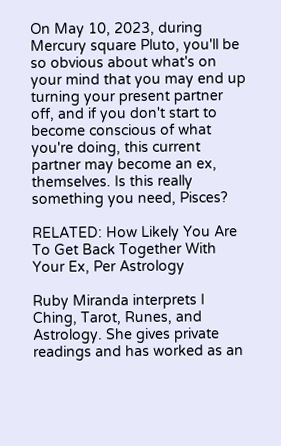On May 10, 2023, during Mercury square Pluto, you'll be so obvious about what's on your mind that you may end up turning your present partner off, and if you don't start to become conscious of what you're doing, this current partner may become an ex, themselves. Is this really something you need, Pisces?

RELATED: How Likely You Are To Get Back Together With Your Ex, Per Astrology

Ruby Miranda interprets I Ching, Tarot, Runes, and Astrology. She gives private readings and has worked as an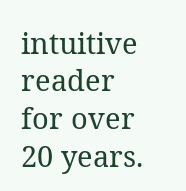intuitive reader for over 20 years.